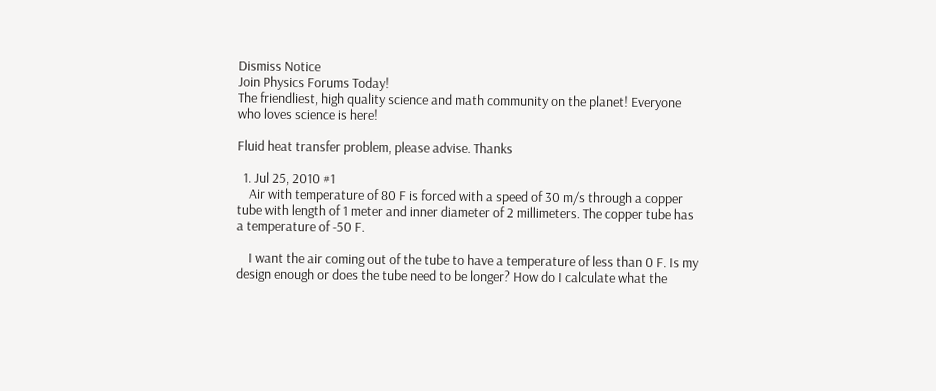Dismiss Notice
Join Physics Forums Today!
The friendliest, high quality science and math community on the planet! Everyone who loves science is here!

Fluid heat transfer problem, please advise. Thanks

  1. Jul 25, 2010 #1
    Air with temperature of 80 F is forced with a speed of 30 m/s through a copper tube with length of 1 meter and inner diameter of 2 millimeters. The copper tube has a temperature of -50 F.

    I want the air coming out of the tube to have a temperature of less than 0 F. Is my design enough or does the tube need to be longer? How do I calculate what the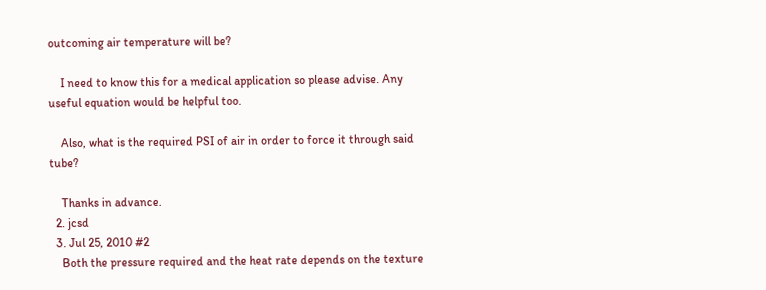outcoming air temperature will be?

    I need to know this for a medical application so please advise. Any useful equation would be helpful too.

    Also, what is the required PSI of air in order to force it through said tube?

    Thanks in advance.
  2. jcsd
  3. Jul 25, 2010 #2
    Both the pressure required and the heat rate depends on the texture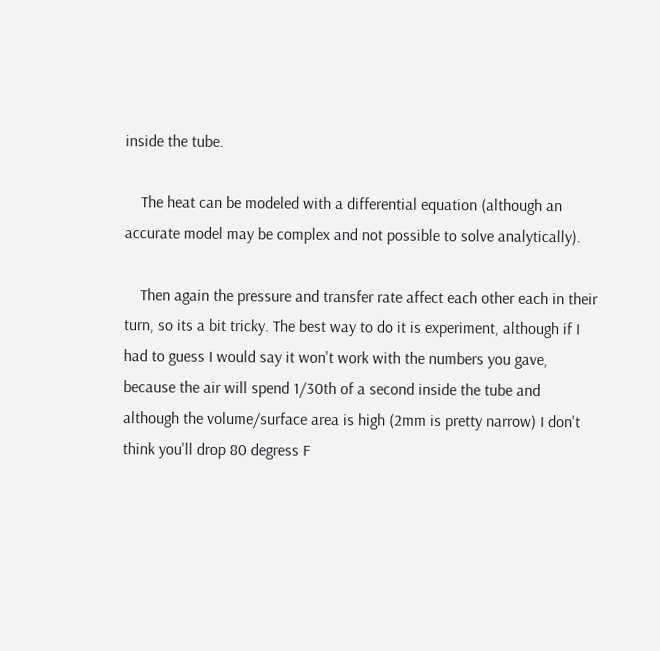inside the tube.

    The heat can be modeled with a differential equation (although an accurate model may be complex and not possible to solve analytically).

    Then again the pressure and transfer rate affect each other each in their turn, so its a bit tricky. The best way to do it is experiment, although if I had to guess I would say it won't work with the numbers you gave, because the air will spend 1/30th of a second inside the tube and although the volume/surface area is high (2mm is pretty narrow) I don't think you'll drop 80 degress F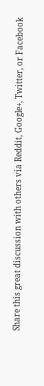Share this great discussion with others via Reddit, Google+, Twitter, or Facebook